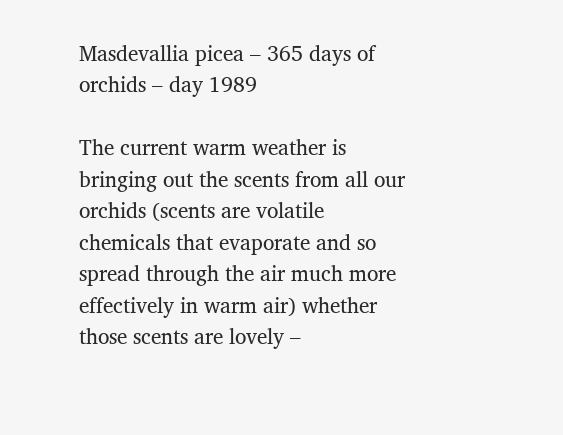Masdevallia picea – 365 days of orchids – day 1989

The current warm weather is bringing out the scents from all our orchids (scents are volatile chemicals that evaporate and so spread through the air much more effectively in warm air) whether those scents are lovely –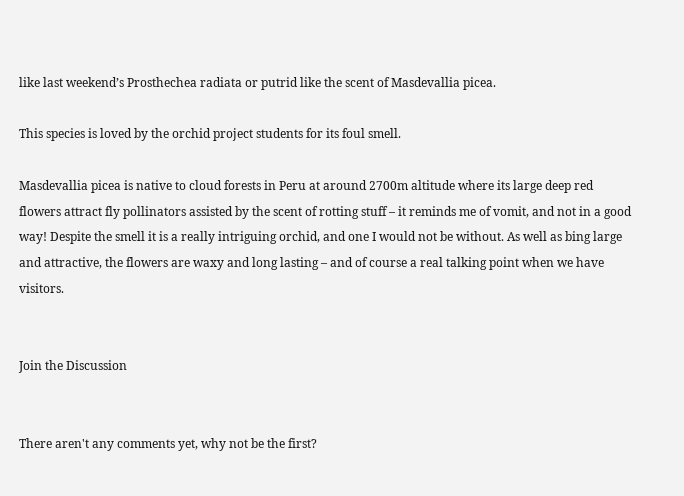like last weekend’s Prosthechea radiata or putrid like the scent of Masdevallia picea.

This species is loved by the orchid project students for its foul smell.

Masdevallia picea is native to cloud forests in Peru at around 2700m altitude where its large deep red flowers attract fly pollinators assisted by the scent of rotting stuff – it reminds me of vomit, and not in a good way! Despite the smell it is a really intriguing orchid, and one I would not be without. As well as bing large and attractive, the flowers are waxy and long lasting – and of course a real talking point when we have visitors.


Join the Discussion


There aren't any comments yet, why not be the first?